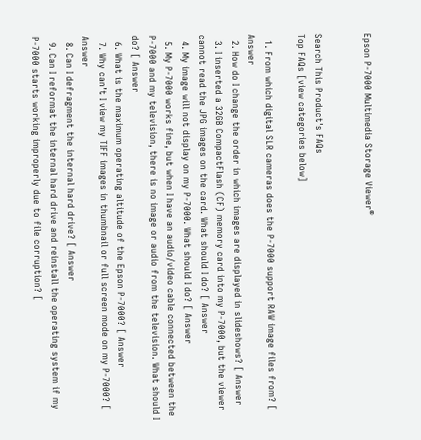Epson P-7000 Multimedia Storage Viewer®


Search This Product's FAQs
Top FAQs [view categories below]

  1. From which digital SLR cameras does the P-7000 support RAW image files from? [ Answer
  2. How do I change the order in which images are displayed in slideshows? [ Answer
  3. I inserted a 32GB CompactFlash (CF) memory card into my P-7000, but the viewer cannot read the JPG images on the card. What should I do? [ Answer
  4. My image will not display on my P-7000. What should I do? [ Answer
  5. My P-7000 works fine, but when I have an audio/video cable connected between the P-7000 and my television, there is no image or audio from the television. What should I do? [ Answer
  6. What is the maximum operating altitude of the Epson P-7000? [ Answer
  7. Why can’t I view my TIFF images in thumbnail or full screen mode on my P-7000? [ Answer
  8. Can I defragment the internal hard drive? [ Answer
  9. Can I reformat the internal hard drive and reinstall the operating system if my P-7000 starts working improperly due to file corruption? [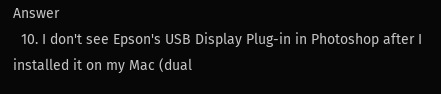Answer
  10. I don't see Epson's USB Display Plug-in in Photoshop after I installed it on my Mac (dual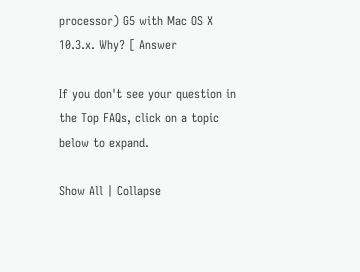processor) G5 with Mac OS X 10.3.x. Why? [ Answer

If you don't see your question in the Top FAQs, click on a topic
below to expand.

Show All | Collapse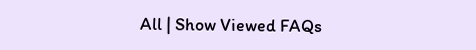All | Show Viewed FAQs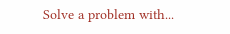Solve a problem with...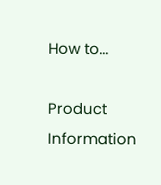How to...

Product Information